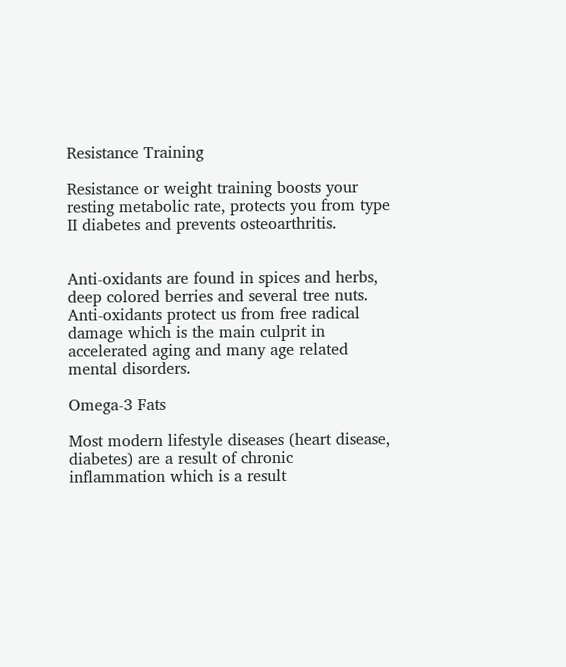Resistance Training

Resistance or weight training boosts your resting metabolic rate, protects you from type II diabetes and prevents osteoarthritis.


Anti-oxidants are found in spices and herbs, deep colored berries and several tree nuts. Anti-oxidants protect us from free radical damage which is the main culprit in accelerated aging and many age related mental disorders.

Omega-3 Fats

Most modern lifestyle diseases (heart disease, diabetes) are a result of chronic inflammation which is a result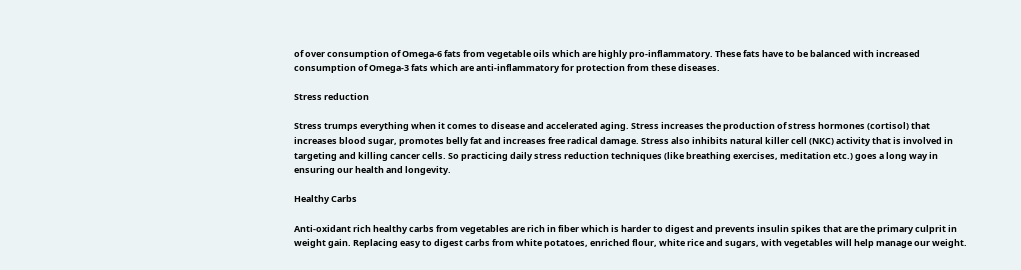of over consumption of Omega-6 fats from vegetable oils which are highly pro-inflammatory. These fats have to be balanced with increased consumption of Omega-3 fats which are anti-inflammatory for protection from these diseases.

Stress reduction

Stress trumps everything when it comes to disease and accelerated aging. Stress increases the production of stress hormones (cortisol) that increases blood sugar, promotes belly fat and increases free radical damage. Stress also inhibits natural killer cell (NKC) activity that is involved in targeting and killing cancer cells. So practicing daily stress reduction techniques (like breathing exercises, meditation etc.) goes a long way in ensuring our health and longevity.

Healthy Carbs

Anti-oxidant rich healthy carbs from vegetables are rich in fiber which is harder to digest and prevents insulin spikes that are the primary culprit in weight gain. Replacing easy to digest carbs from white potatoes, enriched flour, white rice and sugars, with vegetables will help manage our weight.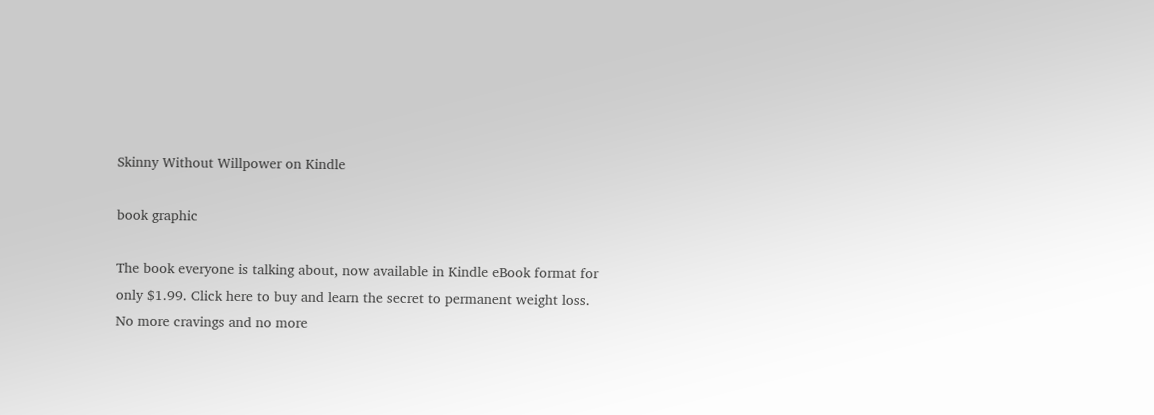Skinny Without Willpower on Kindle

book graphic

The book everyone is talking about, now available in Kindle eBook format for only $1.99. Click here to buy and learn the secret to permanent weight loss. No more cravings and no more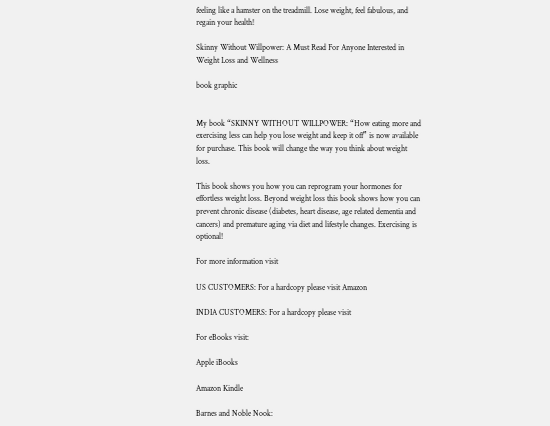feeling like a hamster on the treadmill. Lose weight, feel fabulous, and regain your health!

Skinny Without Willpower: A Must Read For Anyone Interested in Weight Loss and Wellness

book graphic


My book “SKINNY WITHOUT WILLPOWER: “How eating more and exercising less can help you lose weight and keep it off” is now available for purchase. This book will change the way you think about weight loss.

This book shows you how you can reprogram your hormones for effortless weight loss. Beyond weight loss this book shows how you can prevent chronic disease (diabetes, heart disease, age related dementia and cancers) and premature aging via diet and lifestyle changes. Exercising is optional!

For more information visit

US CUSTOMERS: For a hardcopy please visit Amazon

INDIA CUSTOMERS: For a hardcopy please visit

For eBooks visit:

Apple iBooks

Amazon Kindle

Barnes and Noble Nook: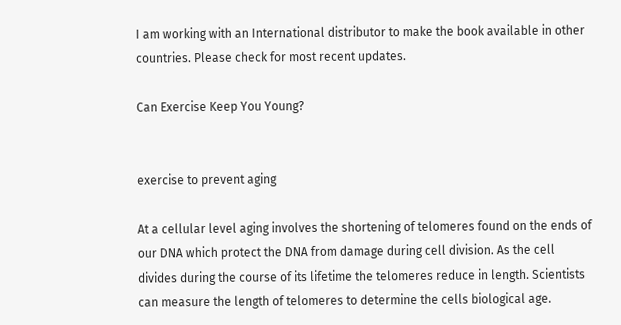I am working with an International distributor to make the book available in other countries. Please check for most recent updates.

Can Exercise Keep You Young?


exercise to prevent aging

At a cellular level aging involves the shortening of telomeres found on the ends of our DNA which protect the DNA from damage during cell division. As the cell divides during the course of its lifetime the telomeres reduce in length. Scientists can measure the length of telomeres to determine the cells biological age.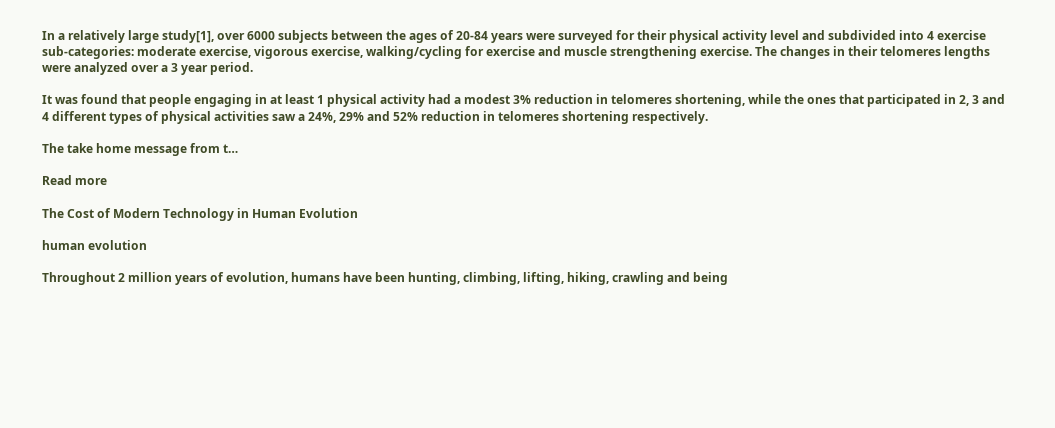In a relatively large study[1], over 6000 subjects between the ages of 20-84 years were surveyed for their physical activity level and subdivided into 4 exercise sub-categories: moderate exercise, vigorous exercise, walking/cycling for exercise and muscle strengthening exercise. The changes in their telomeres lengths were analyzed over a 3 year period.

It was found that people engaging in at least 1 physical activity had a modest 3% reduction in telomeres shortening, while the ones that participated in 2, 3 and 4 different types of physical activities saw a 24%, 29% and 52% reduction in telomeres shortening respectively.

The take home message from t…

Read more

The Cost of Modern Technology in Human Evolution

human evolution

Throughout 2 million years of evolution, humans have been hunting, climbing, lifting, hiking, crawling and being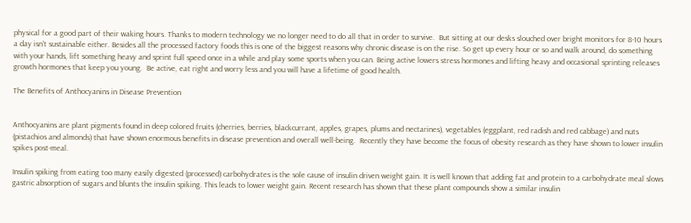physical for a good part of their waking hours. Thanks to modern technology we no longer need to do all that in order to survive.  But sitting at our desks slouched over bright monitors for 8-10 hours a day isn’t sustainable either. Besides all the processed factory foods this is one of the biggest reasons why chronic disease is on the rise. So get up every hour or so and walk around, do something with your hands, lift something heavy and sprint full speed once in a while and play some sports when you can. Being active lowers stress hormones and lifting heavy and occasional sprinting releases growth hormones that keep you young.  Be active, eat right and worry less and you will have a lifetime of good health.

The Benefits of Anthocyanins in Disease Prevention


Anthocyanins are plant pigments found in deep colored fruits (cherries, berries, blackcurrant, apples, grapes, plums and nectarines), vegetables (eggplant, red radish and red cabbage) and nuts (pistachios and almonds) that have shown enormous benefits in disease prevention and overall well-being.  Recently they have become the focus of obesity research as they have shown to lower insulin spikes post-meal.

Insulin spiking from eating too many easily digested (processed) carbohydrates is the sole cause of insulin driven weight gain. It is well known that adding fat and protein to a carbohydrate meal slows gastric absorption of sugars and blunts the insulin spiking. This leads to lower weight gain. Recent research has shown that these plant compounds show a similar insulin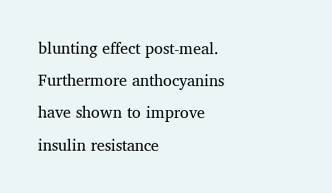blunting effect post-meal. Furthermore anthocyanins have shown to improve insulin resistance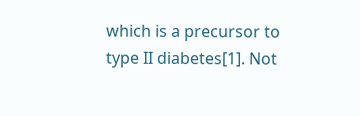which is a precursor to type II diabetes[1]. Not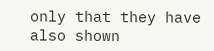only that they have also shown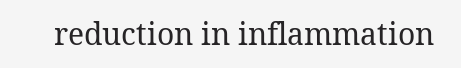reduction in inflammation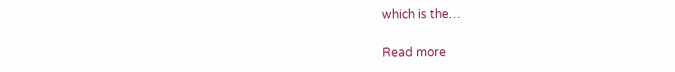which is the…

Read more